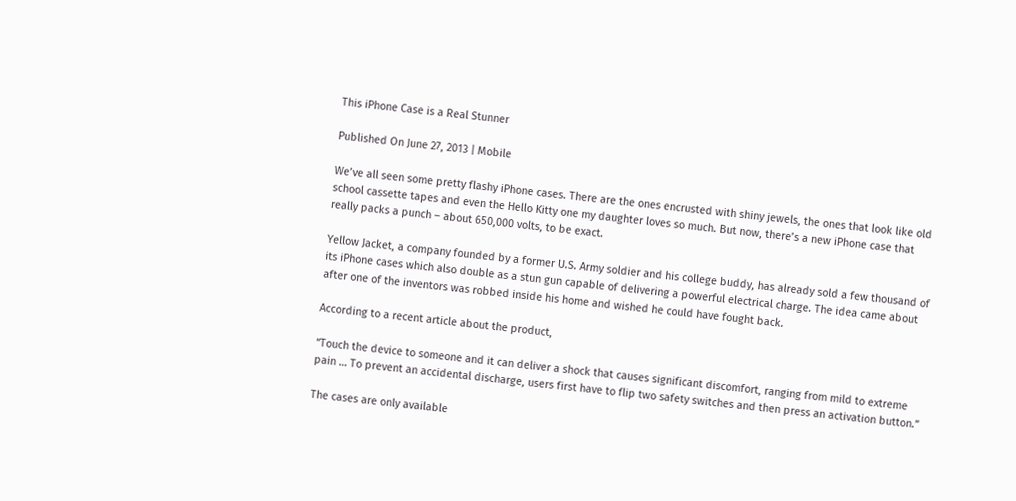This iPhone Case is a Real Stunner

Published On June 27, 2013 | Mobile

We’ve all seen some pretty flashy iPhone cases. There are the ones encrusted with shiny jewels, the ones that look like old school cassette tapes and even the Hello Kitty one my daughter loves so much. But now, there’s a new iPhone case that really packs a punch – about 650,000 volts, to be exact.

Yellow Jacket, a company founded by a former U.S. Army soldier and his college buddy, has already sold a few thousand of its iPhone cases which also double as a stun gun capable of delivering a powerful electrical charge. The idea came about after one of the inventors was robbed inside his home and wished he could have fought back.

According to a recent article about the product,

“Touch the device to someone and it can deliver a shock that causes significant discomfort, ranging from mild to extreme pain … To prevent an accidental discharge, users first have to flip two safety switches and then press an activation button.”

The cases are only available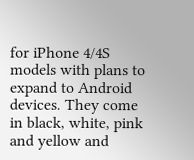for iPhone 4/4S models with plans to expand to Android devices. They come in black, white, pink and yellow and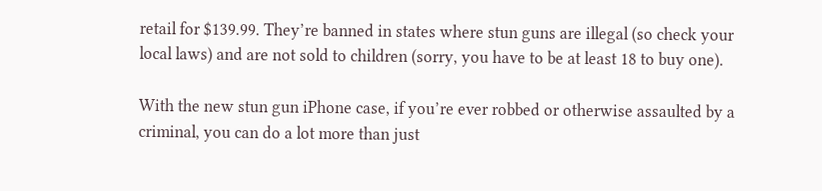retail for $139.99. They’re banned in states where stun guns are illegal (so check your local laws) and are not sold to children (sorry, you have to be at least 18 to buy one).

With the new stun gun iPhone case, if you’re ever robbed or otherwise assaulted by a criminal, you can do a lot more than just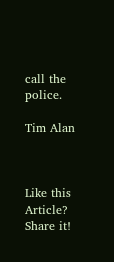call the police.

Tim Alan



Like this Article? Share it!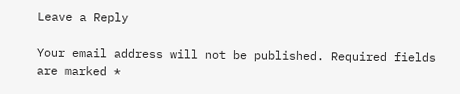Leave a Reply

Your email address will not be published. Required fields are marked *